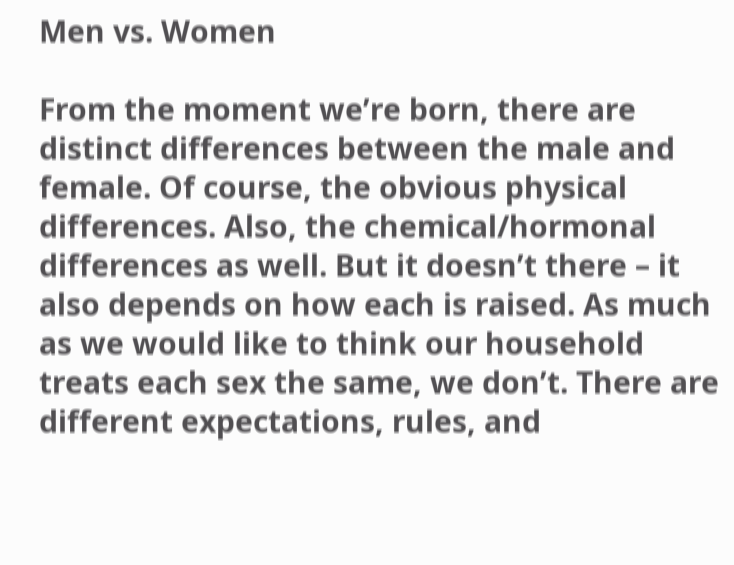Men vs. Women

From the moment we’re born, there are distinct differences between the male and female. Of course, the obvious physical differences. Also, the chemical/hormonal differences as well. But it doesn’t there – it also depends on how each is raised. As much as we would like to think our household treats each sex the same, we don’t. There are different expectations, rules, and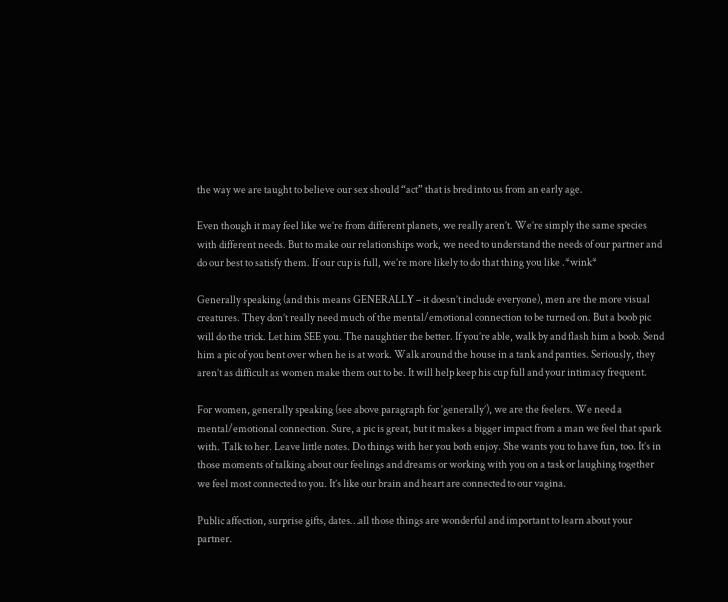the way we are taught to believe our sex should “act” that is bred into us from an early age.

Even though it may feel like we’re from different planets, we really aren’t. We’re simply the same species with different needs. But to make our relationships work, we need to understand the needs of our partner and do our best to satisfy them. If our cup is full, we’re more likely to do that thing you like .*wink*

Generally speaking (and this means GENERALLY – it doesn’t include everyone), men are the more visual creatures. They don’t really need much of the mental/emotional connection to be turned on. But a boob pic will do the trick. Let him SEE you. The naughtier the better. If you’re able, walk by and flash him a boob. Send him a pic of you bent over when he is at work. Walk around the house in a tank and panties. Seriously, they aren’t as difficult as women make them out to be. It will help keep his cup full and your intimacy frequent.

For women, generally speaking (see above paragraph for ‘generally’), we are the feelers. We need a mental/emotional connection. Sure, a pic is great, but it makes a bigger impact from a man we feel that spark with. Talk to her. Leave little notes. Do things with her you both enjoy. She wants you to have fun, too. It’s in those moments of talking about our feelings and dreams or working with you on a task or laughing together we feel most connected to you. It’s like our brain and heart are connected to our vagina.

Public affection, surprise gifts, dates…all those things are wonderful and important to learn about your partner.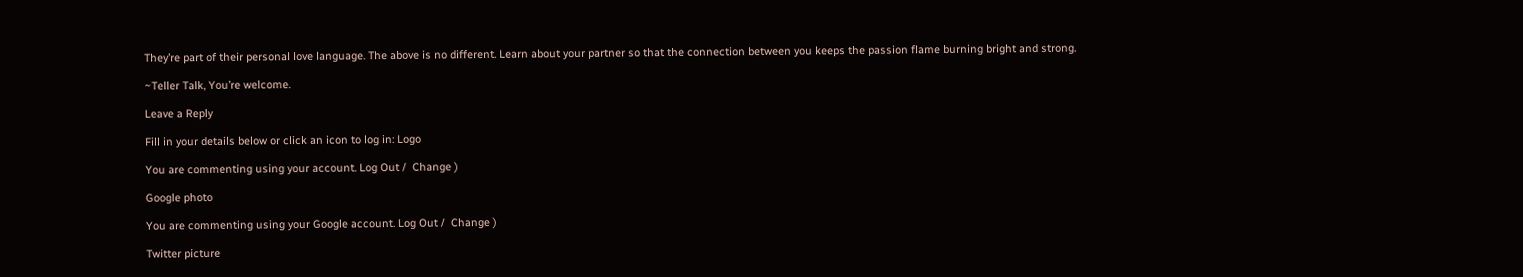They’re part of their personal love language. The above is no different. Learn about your partner so that the connection between you keeps the passion flame burning bright and strong.

~Teller Talk, You’re welcome.

Leave a Reply

Fill in your details below or click an icon to log in: Logo

You are commenting using your account. Log Out /  Change )

Google photo

You are commenting using your Google account. Log Out /  Change )

Twitter picture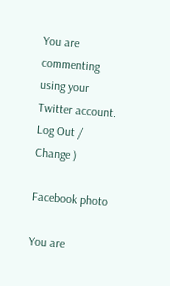You are commenting using your Twitter account. Log Out /  Change )

Facebook photo

You are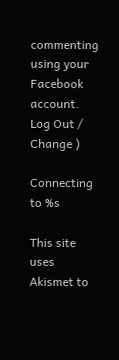commenting using your Facebook account. Log Out /  Change )

Connecting to %s

This site uses Akismet to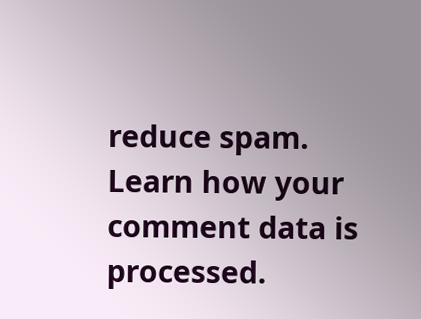reduce spam. Learn how your comment data is processed.